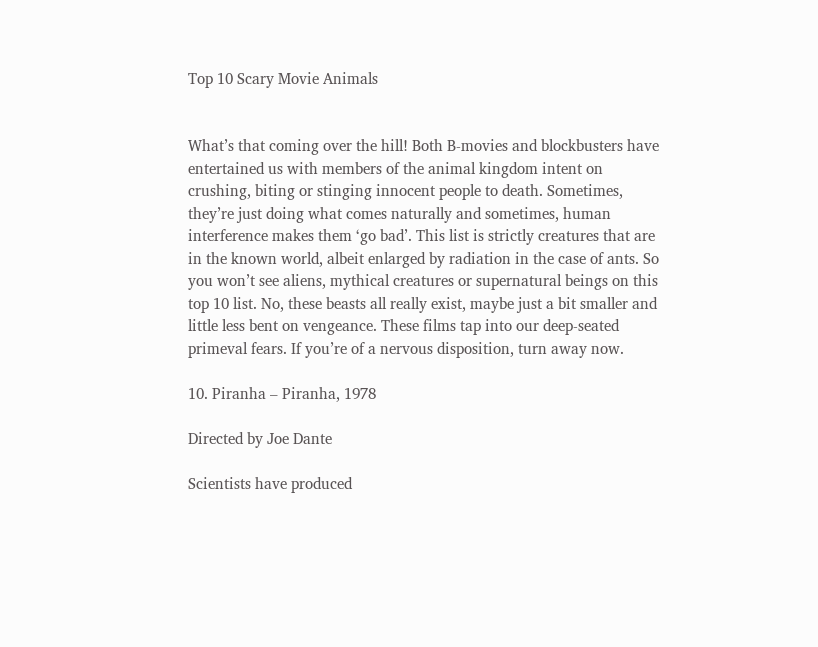Top 10 Scary Movie Animals


What’s that coming over the hill! Both B-movies and blockbusters have entertained us with members of the animal kingdom intent on crushing, biting or stinging innocent people to death. Sometimes, they’re just doing what comes naturally and sometimes, human interference makes them ‘go bad’. This list is strictly creatures that are in the known world, albeit enlarged by radiation in the case of ants. So you won’t see aliens, mythical creatures or supernatural beings on this top 10 list. No, these beasts all really exist, maybe just a bit smaller and little less bent on vengeance. These films tap into our deep-seated primeval fears. If you’re of a nervous disposition, turn away now.

10. Piranha – Piranha, 1978

Directed by Joe Dante

Scientists have produced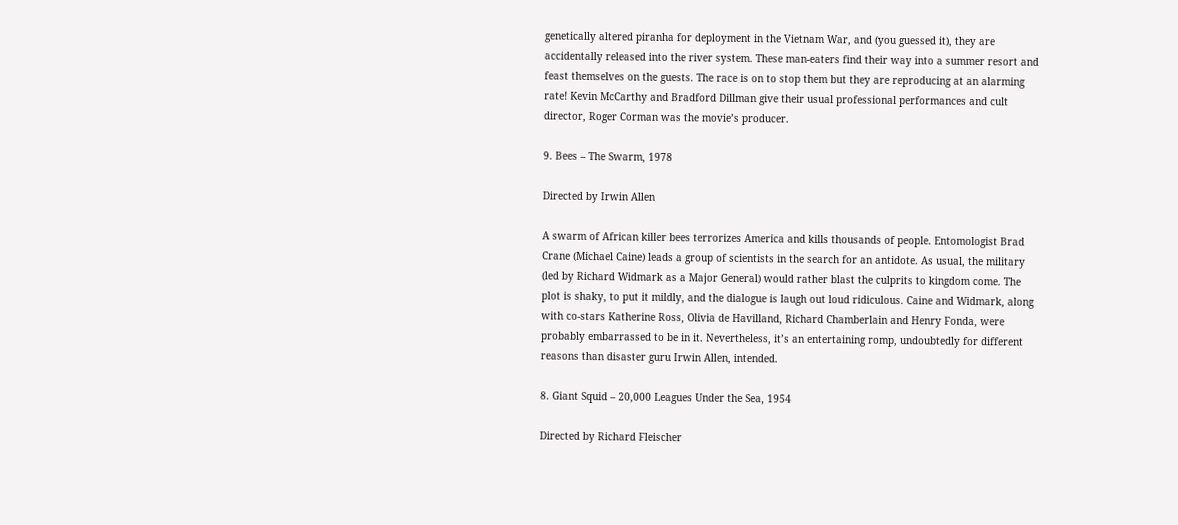genetically altered piranha for deployment in the Vietnam War, and (you guessed it), they are accidentally released into the river system. These man-eaters find their way into a summer resort and feast themselves on the guests. The race is on to stop them but they are reproducing at an alarming rate! Kevin McCarthy and Bradford Dillman give their usual professional performances and cult director, Roger Corman was the movie’s producer.

9. Bees – The Swarm, 1978

Directed by Irwin Allen

A swarm of African killer bees terrorizes America and kills thousands of people. Entomologist Brad Crane (Michael Caine) leads a group of scientists in the search for an antidote. As usual, the military (led by Richard Widmark as a Major General) would rather blast the culprits to kingdom come. The plot is shaky, to put it mildly, and the dialogue is laugh out loud ridiculous. Caine and Widmark, along with co-stars Katherine Ross, Olivia de Havilland, Richard Chamberlain and Henry Fonda, were probably embarrassed to be in it. Nevertheless, it’s an entertaining romp, undoubtedly for different reasons than disaster guru Irwin Allen, intended.

8. Giant Squid – 20,000 Leagues Under the Sea, 1954

Directed by Richard Fleischer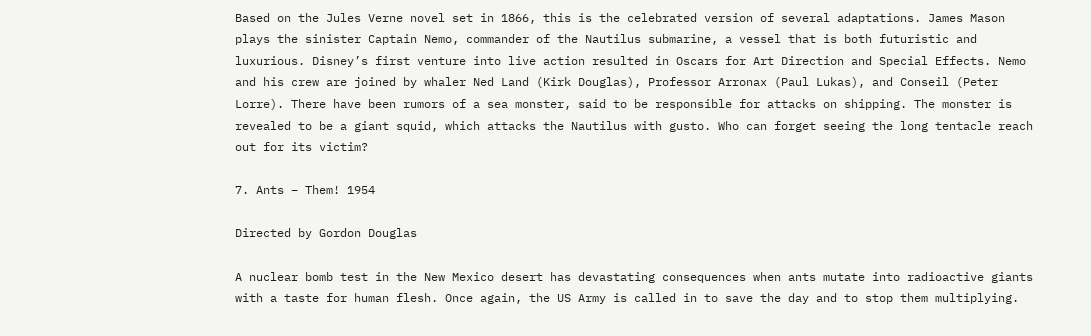Based on the Jules Verne novel set in 1866, this is the celebrated version of several adaptations. James Mason plays the sinister Captain Nemo, commander of the Nautilus submarine, a vessel that is both futuristic and luxurious. Disney’s first venture into live action resulted in Oscars for Art Direction and Special Effects. Nemo and his crew are joined by whaler Ned Land (Kirk Douglas), Professor Arronax (Paul Lukas), and Conseil (Peter Lorre). There have been rumors of a sea monster, said to be responsible for attacks on shipping. The monster is revealed to be a giant squid, which attacks the Nautilus with gusto. Who can forget seeing the long tentacle reach out for its victim?

7. Ants – Them! 1954

Directed by Gordon Douglas

A nuclear bomb test in the New Mexico desert has devastating consequences when ants mutate into radioactive giants with a taste for human flesh. Once again, the US Army is called in to save the day and to stop them multiplying.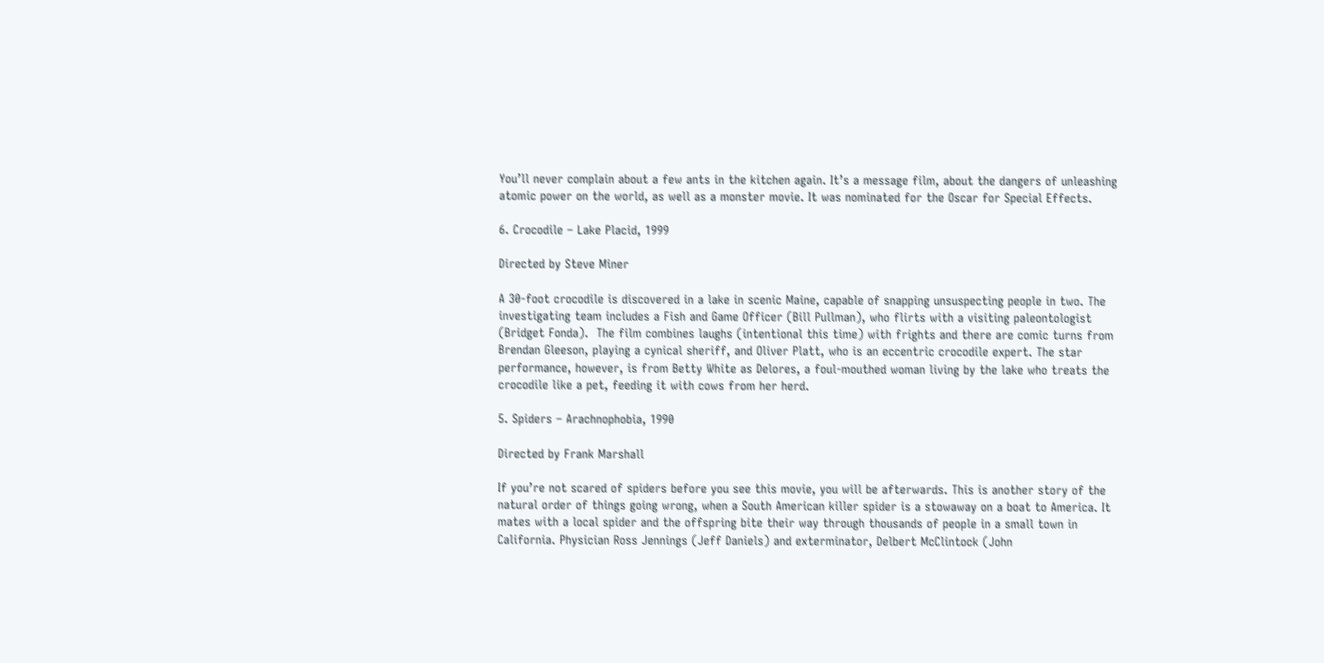You’ll never complain about a few ants in the kitchen again. It’s a message film, about the dangers of unleashing atomic power on the world, as well as a monster movie. It was nominated for the Oscar for Special Effects.

6. Crocodile – Lake Placid, 1999

Directed by Steve Miner

A 30-foot crocodile is discovered in a lake in scenic Maine, capable of snapping unsuspecting people in two. The investigating team includes a Fish and Game Officer (Bill Pullman), who flirts with a visiting paleontologist (Bridget Fonda).  The film combines laughs (intentional this time) with frights and there are comic turns from Brendan Gleeson, playing a cynical sheriff, and Oliver Platt, who is an eccentric crocodile expert. The star performance, however, is from Betty White as Delores, a foul-mouthed woman living by the lake who treats the crocodile like a pet, feeding it with cows from her herd.

5. Spiders – Arachnophobia, 1990

Directed by Frank Marshall

If you’re not scared of spiders before you see this movie, you will be afterwards. This is another story of the natural order of things going wrong, when a South American killer spider is a stowaway on a boat to America. It mates with a local spider and the offspring bite their way through thousands of people in a small town in California. Physician Ross Jennings (Jeff Daniels) and exterminator, Delbert McClintock (John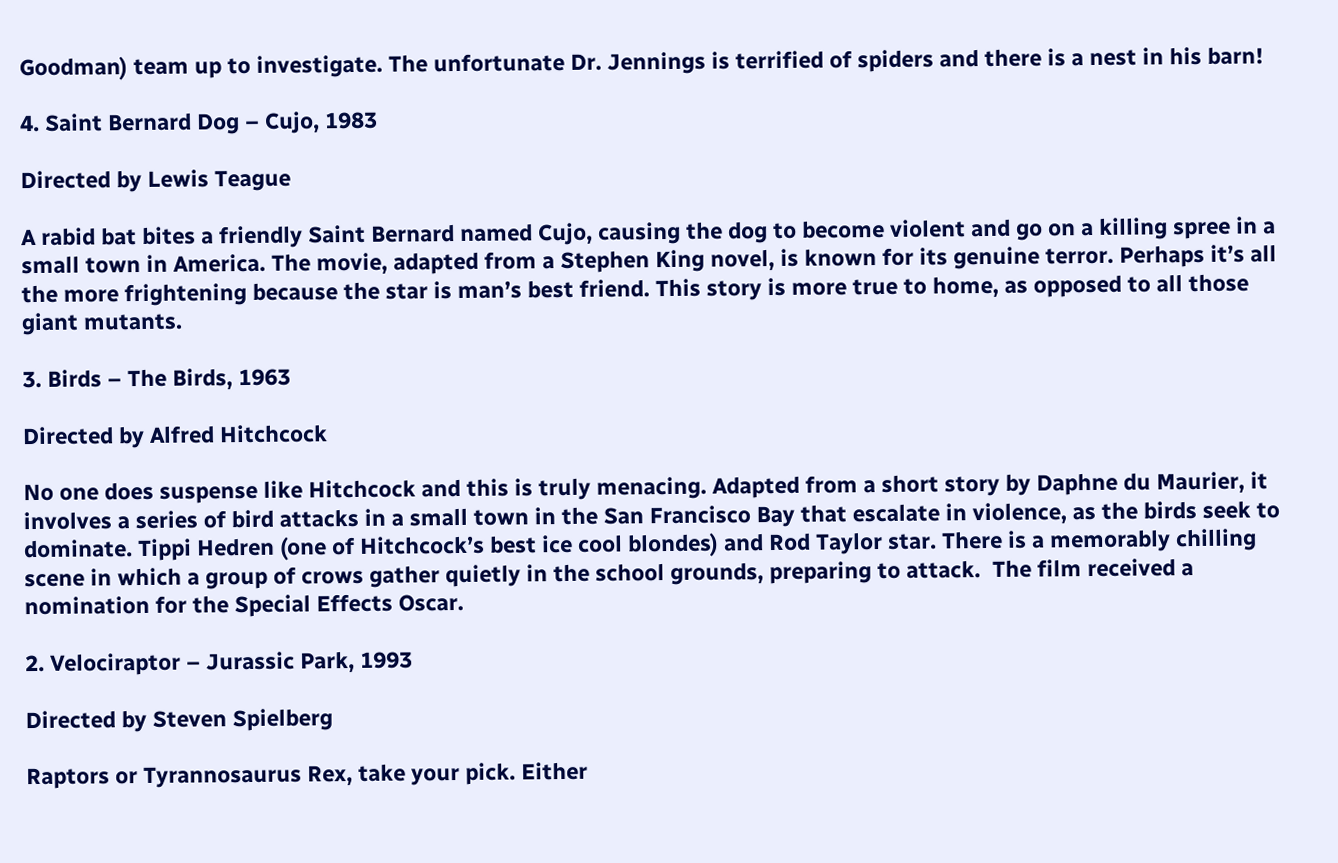Goodman) team up to investigate. The unfortunate Dr. Jennings is terrified of spiders and there is a nest in his barn!

4. Saint Bernard Dog – Cujo, 1983

Directed by Lewis Teague

A rabid bat bites a friendly Saint Bernard named Cujo, causing the dog to become violent and go on a killing spree in a small town in America. The movie, adapted from a Stephen King novel, is known for its genuine terror. Perhaps it’s all the more frightening because the star is man’s best friend. This story is more true to home, as opposed to all those giant mutants.

3. Birds – The Birds, 1963

Directed by Alfred Hitchcock

No one does suspense like Hitchcock and this is truly menacing. Adapted from a short story by Daphne du Maurier, it involves a series of bird attacks in a small town in the San Francisco Bay that escalate in violence, as the birds seek to dominate. Tippi Hedren (one of Hitchcock’s best ice cool blondes) and Rod Taylor star. There is a memorably chilling scene in which a group of crows gather quietly in the school grounds, preparing to attack.  The film received a nomination for the Special Effects Oscar.

2. Velociraptor – Jurassic Park, 1993

Directed by Steven Spielberg

Raptors or Tyrannosaurus Rex, take your pick. Either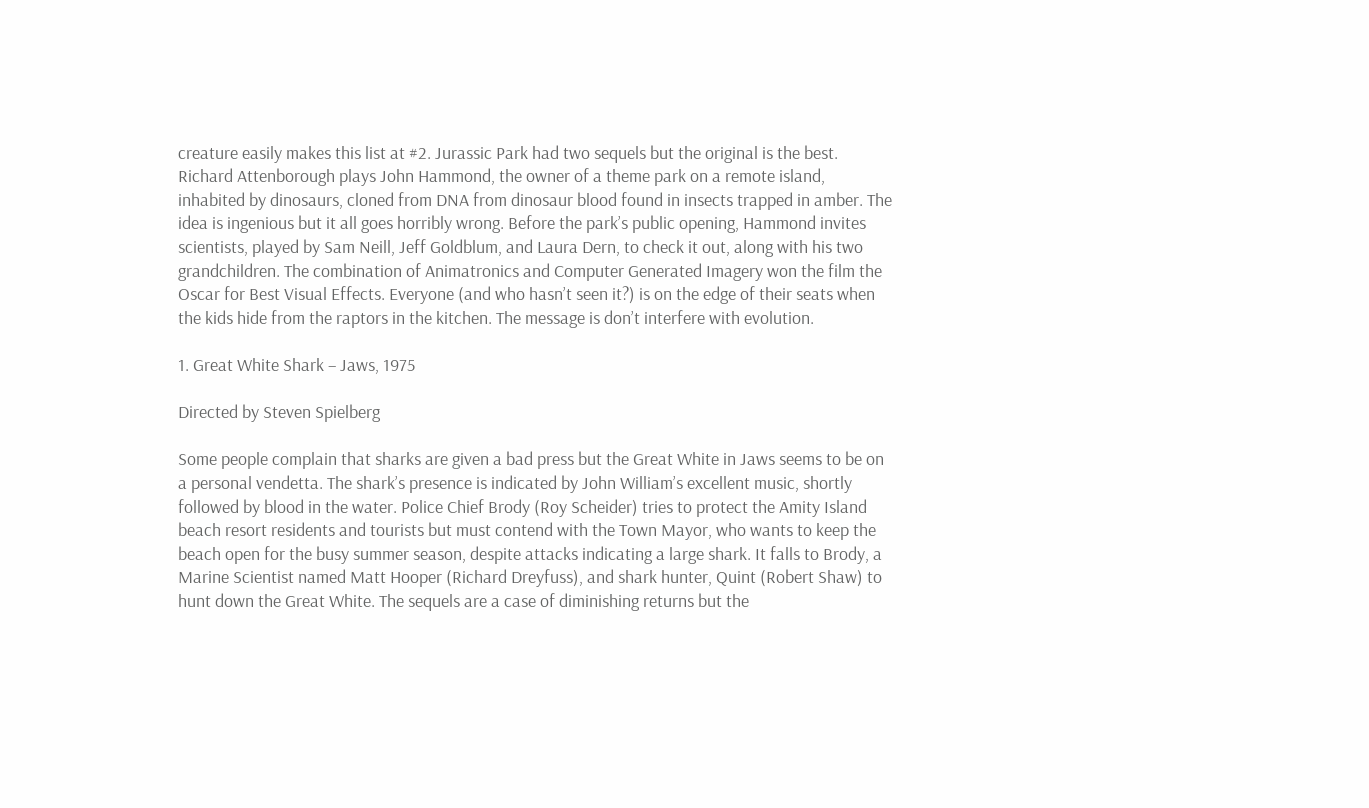creature easily makes this list at #2. Jurassic Park had two sequels but the original is the best. Richard Attenborough plays John Hammond, the owner of a theme park on a remote island, inhabited by dinosaurs, cloned from DNA from dinosaur blood found in insects trapped in amber. The idea is ingenious but it all goes horribly wrong. Before the park’s public opening, Hammond invites scientists, played by Sam Neill, Jeff Goldblum, and Laura Dern, to check it out, along with his two grandchildren. The combination of Animatronics and Computer Generated Imagery won the film the Oscar for Best Visual Effects. Everyone (and who hasn’t seen it?) is on the edge of their seats when the kids hide from the raptors in the kitchen. The message is don’t interfere with evolution.

1. Great White Shark – Jaws, 1975

Directed by Steven Spielberg

Some people complain that sharks are given a bad press but the Great White in Jaws seems to be on a personal vendetta. The shark’s presence is indicated by John William’s excellent music, shortly followed by blood in the water. Police Chief Brody (Roy Scheider) tries to protect the Amity Island beach resort residents and tourists but must contend with the Town Mayor, who wants to keep the beach open for the busy summer season, despite attacks indicating a large shark. It falls to Brody, a Marine Scientist named Matt Hooper (Richard Dreyfuss), and shark hunter, Quint (Robert Shaw) to hunt down the Great White. The sequels are a case of diminishing returns but the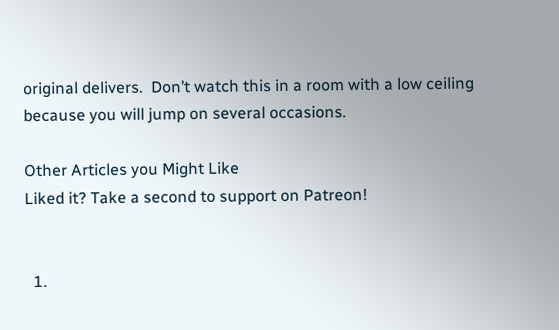original delivers.  Don’t watch this in a room with a low ceiling because you will jump on several occasions.

Other Articles you Might Like
Liked it? Take a second to support on Patreon!


  1.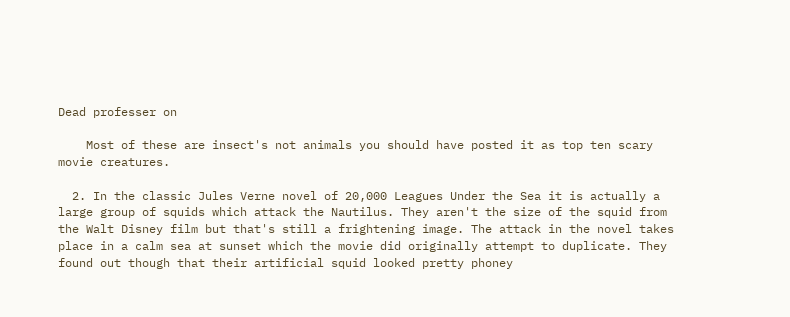Dead professer on

    Most of these are insect's not animals you should have posted it as top ten scary movie creatures.

  2. In the classic Jules Verne novel of 20,000 Leagues Under the Sea it is actually a large group of squids which attack the Nautilus. They aren't the size of the squid from the Walt Disney film but that's still a frightening image. The attack in the novel takes place in a calm sea at sunset which the movie did originally attempt to duplicate. They found out though that their artificial squid looked pretty phoney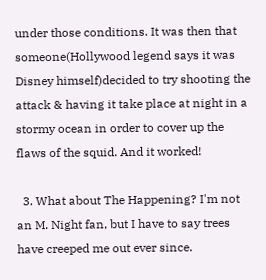under those conditions. It was then that someone(Hollywood legend says it was Disney himself)decided to try shooting the attack & having it take place at night in a stormy ocean in order to cover up the flaws of the squid. And it worked!

  3. What about The Happening? I'm not an M. Night fan, but I have to say trees have creeped me out ever since.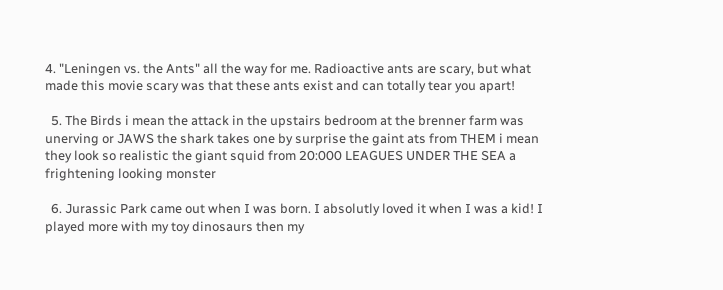4. "Leningen vs. the Ants" all the way for me. Radioactive ants are scary, but what made this movie scary was that these ants exist and can totally tear you apart!

  5. The Birds i mean the attack in the upstairs bedroom at the brenner farm was unerving or JAWS the shark takes one by surprise the gaint ats from THEM i mean they look so realistic the giant squid from 20:000 LEAGUES UNDER THE SEA a frightening looking monster

  6. Jurassic Park came out when I was born. I absolutly loved it when I was a kid! I played more with my toy dinosaurs then my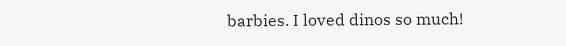barbies. I loved dinos so much!